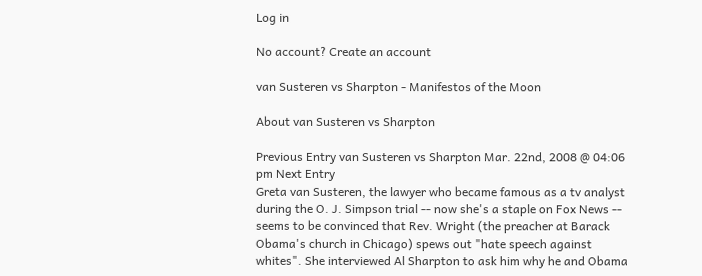Log in

No account? Create an account

van Susteren vs Sharpton - Manifestos of the Moon

About van Susteren vs Sharpton

Previous Entry van Susteren vs Sharpton Mar. 22nd, 2008 @ 04:06 pm Next Entry
Greta van Susteren, the lawyer who became famous as a tv analyst during the O. J. Simpson trial -- now she's a staple on Fox News -- seems to be convinced that Rev. Wright (the preacher at Barack Obama's church in Chicago) spews out "hate speech against whites". She interviewed Al Sharpton to ask him why he and Obama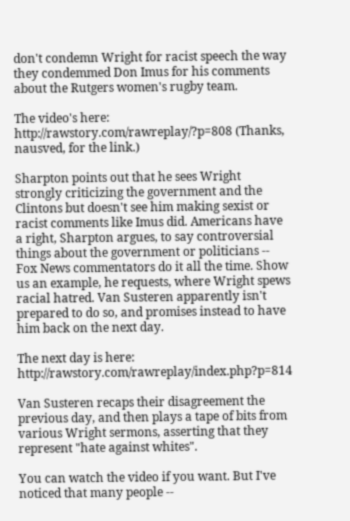don't condemn Wright for racist speech the way they condemmed Don Imus for his comments about the Rutgers women's rugby team.

The video's here: http://rawstory.com/rawreplay/?p=808 (Thanks, nausved, for the link.)

Sharpton points out that he sees Wright strongly criticizing the government and the Clintons but doesn't see him making sexist or racist comments like Imus did. Americans have a right, Sharpton argues, to say controversial things about the government or politicians -- Fox News commentators do it all the time. Show us an example, he requests, where Wright spews racial hatred. Van Susteren apparently isn't prepared to do so, and promises instead to have him back on the next day.

The next day is here: http://rawstory.com/rawreplay/index.php?p=814

Van Susteren recaps their disagreement the previous day, and then plays a tape of bits from various Wright sermons, asserting that they represent "hate against whites".

You can watch the video if you want. But I've noticed that many people --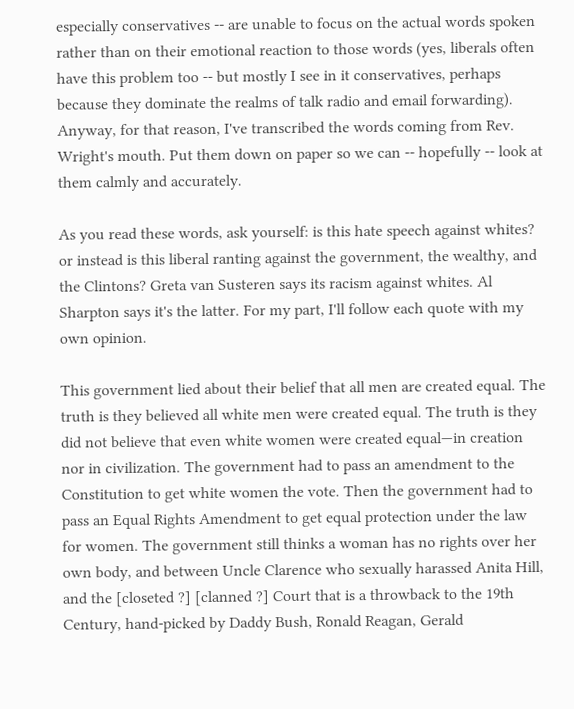especially conservatives -- are unable to focus on the actual words spoken rather than on their emotional reaction to those words (yes, liberals often have this problem too -- but mostly I see in it conservatives, perhaps because they dominate the realms of talk radio and email forwarding). Anyway, for that reason, I've transcribed the words coming from Rev. Wright's mouth. Put them down on paper so we can -- hopefully -- look at them calmly and accurately.

As you read these words, ask yourself: is this hate speech against whites? or instead is this liberal ranting against the government, the wealthy, and the Clintons? Greta van Susteren says its racism against whites. Al Sharpton says it's the latter. For my part, I'll follow each quote with my own opinion.

This government lied about their belief that all men are created equal. The truth is they believed all white men were created equal. The truth is they did not believe that even white women were created equal—in creation nor in civilization. The government had to pass an amendment to the Constitution to get white women the vote. Then the government had to pass an Equal Rights Amendment to get equal protection under the law for women. The government still thinks a woman has no rights over her own body, and between Uncle Clarence who sexually harassed Anita Hill, and the [closeted ?] [clanned ?] Court that is a throwback to the 19th Century, hand-picked by Daddy Bush, Ronald Reagan, Gerald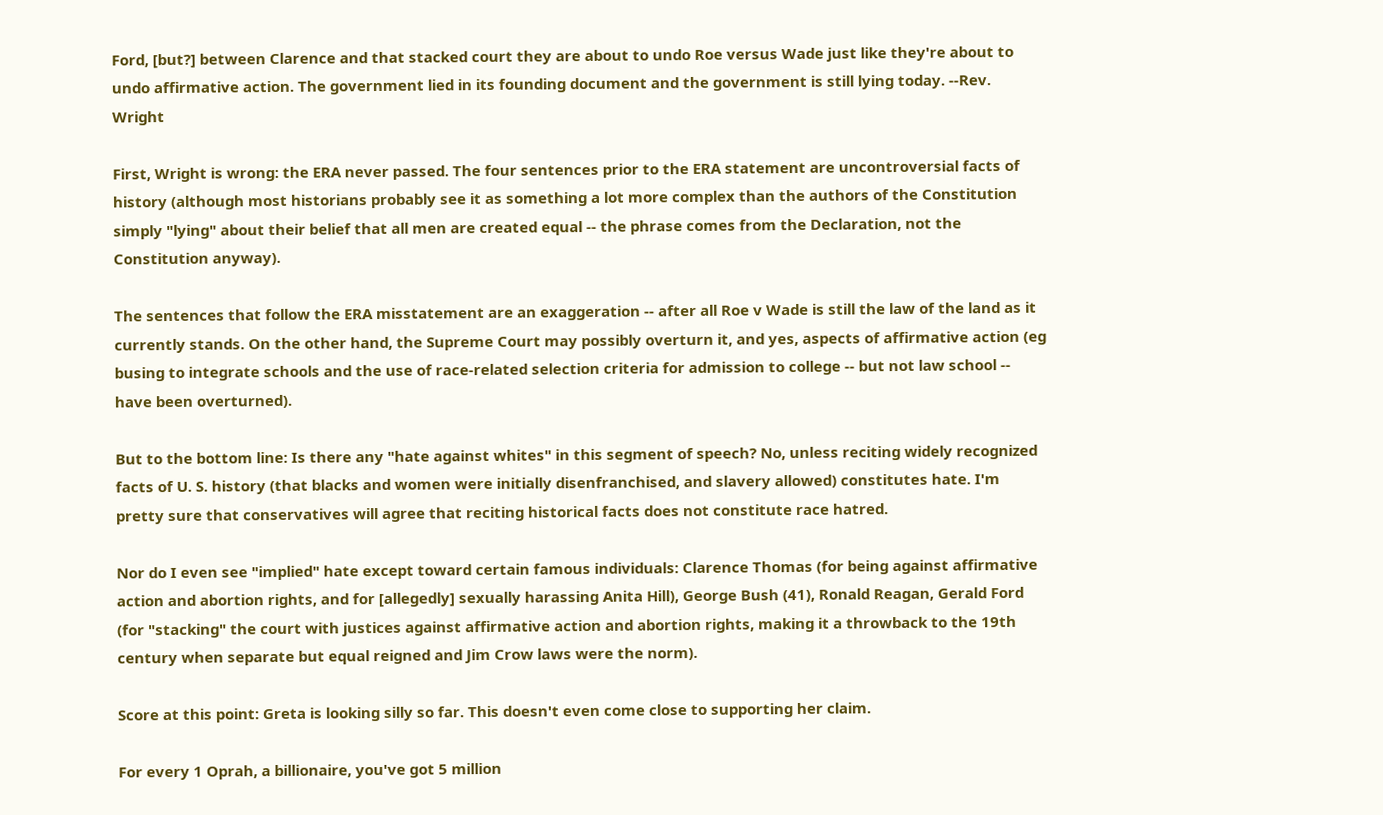Ford, [but?] between Clarence and that stacked court they are about to undo Roe versus Wade just like they're about to undo affirmative action. The government lied in its founding document and the government is still lying today. --Rev. Wright

First, Wright is wrong: the ERA never passed. The four sentences prior to the ERA statement are uncontroversial facts of history (although most historians probably see it as something a lot more complex than the authors of the Constitution simply "lying" about their belief that all men are created equal -- the phrase comes from the Declaration, not the Constitution anyway).

The sentences that follow the ERA misstatement are an exaggeration -- after all Roe v Wade is still the law of the land as it currently stands. On the other hand, the Supreme Court may possibly overturn it, and yes, aspects of affirmative action (eg busing to integrate schools and the use of race-related selection criteria for admission to college -- but not law school -- have been overturned).

But to the bottom line: Is there any "hate against whites" in this segment of speech? No, unless reciting widely recognized facts of U. S. history (that blacks and women were initially disenfranchised, and slavery allowed) constitutes hate. I'm pretty sure that conservatives will agree that reciting historical facts does not constitute race hatred.

Nor do I even see "implied" hate except toward certain famous individuals: Clarence Thomas (for being against affirmative action and abortion rights, and for [allegedly] sexually harassing Anita Hill), George Bush (41), Ronald Reagan, Gerald Ford (for "stacking" the court with justices against affirmative action and abortion rights, making it a throwback to the 19th century when separate but equal reigned and Jim Crow laws were the norm).

Score at this point: Greta is looking silly so far. This doesn't even come close to supporting her claim.

For every 1 Oprah, a billionaire, you've got 5 million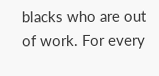blacks who are out of work. For every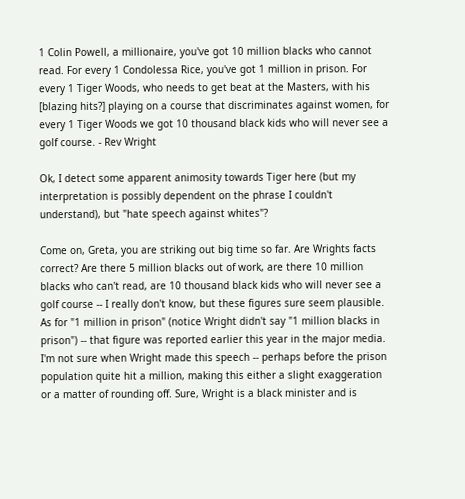1 Colin Powell, a millionaire, you've got 10 million blacks who cannot read. For every 1 Condolessa Rice, you've got 1 million in prison. For every 1 Tiger Woods, who needs to get beat at the Masters, with his [blazing hits?] playing on a course that discriminates against women, for every 1 Tiger Woods we got 10 thousand black kids who will never see a golf course. - Rev Wright

Ok, I detect some apparent animosity towards Tiger here (but my interpretation is possibly dependent on the phrase I couldn't understand), but "hate speech against whites"?

Come on, Greta, you are striking out big time so far. Are Wrights facts correct? Are there 5 million blacks out of work, are there 10 million blacks who can't read, are 10 thousand black kids who will never see a golf course -- I really don't know, but these figures sure seem plausible. As for "1 million in prison" (notice Wright didn't say "1 million blacks in prison") -- that figure was reported earlier this year in the major media. I'm not sure when Wright made this speech -- perhaps before the prison population quite hit a million, making this either a slight exaggeration or a matter of rounding off. Sure, Wright is a black minister and is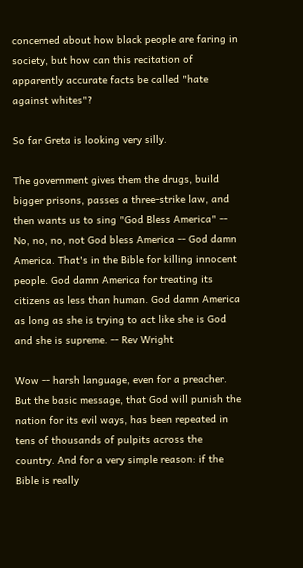concerned about how black people are faring in society, but how can this recitation of apparently accurate facts be called "hate against whites"?

So far Greta is looking very silly.

The government gives them the drugs, build bigger prisons, passes a three-strike law, and then wants us to sing "God Bless America" -- No, no, no, not God bless America -- God damn America. That's in the Bible for killing innocent people. God damn America for treating its citizens as less than human. God damn America as long as she is trying to act like she is God and she is supreme. -- Rev Wright

Wow -- harsh language, even for a preacher. But the basic message, that God will punish the nation for its evil ways, has been repeated in tens of thousands of pulpits across the country. And for a very simple reason: if the Bible is really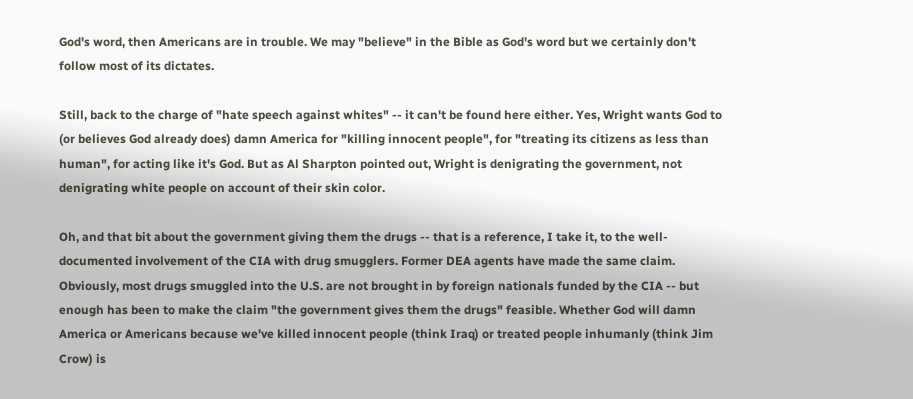God's word, then Americans are in trouble. We may "believe" in the Bible as God's word but we certainly don't follow most of its dictates.

Still, back to the charge of "hate speech against whites" -- it can't be found here either. Yes, Wright wants God to (or believes God already does) damn America for "killing innocent people", for "treating its citizens as less than human", for acting like it's God. But as Al Sharpton pointed out, Wright is denigrating the government, not denigrating white people on account of their skin color.

Oh, and that bit about the government giving them the drugs -- that is a reference, I take it, to the well-documented involvement of the CIA with drug smugglers. Former DEA agents have made the same claim. Obviously, most drugs smuggled into the U.S. are not brought in by foreign nationals funded by the CIA -- but enough has been to make the claim "the government gives them the drugs" feasible. Whether God will damn America or Americans because we've killed innocent people (think Iraq) or treated people inhumanly (think Jim Crow) is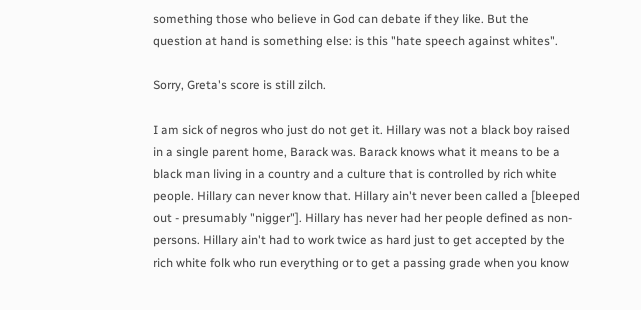something those who believe in God can debate if they like. But the question at hand is something else: is this "hate speech against whites".

Sorry, Greta's score is still zilch.

I am sick of negros who just do not get it. Hillary was not a black boy raised in a single parent home, Barack was. Barack knows what it means to be a black man living in a country and a culture that is controlled by rich white people. Hillary can never know that. Hillary ain't never been called a [bleeped out - presumably "nigger"]. Hillary has never had her people defined as non-persons. Hillary ain't had to work twice as hard just to get accepted by the rich white folk who run everything or to get a passing grade when you know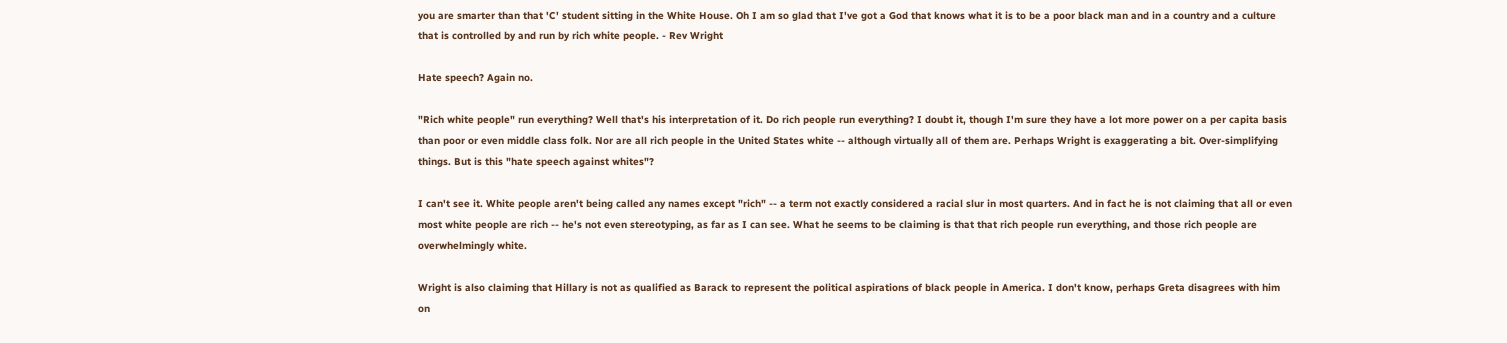you are smarter than that 'C' student sitting in the White House. Oh I am so glad that I've got a God that knows what it is to be a poor black man and in a country and a culture that is controlled by and run by rich white people. - Rev Wright

Hate speech? Again no.

"Rich white people" run everything? Well that's his interpretation of it. Do rich people run everything? I doubt it, though I'm sure they have a lot more power on a per capita basis than poor or even middle class folk. Nor are all rich people in the United States white -- although virtually all of them are. Perhaps Wright is exaggerating a bit. Over-simplifying things. But is this "hate speech against whites"?

I can't see it. White people aren't being called any names except "rich" -- a term not exactly considered a racial slur in most quarters. And in fact he is not claiming that all or even most white people are rich -- he's not even stereotyping, as far as I can see. What he seems to be claiming is that that rich people run everything, and those rich people are overwhelmingly white.

Wright is also claiming that Hillary is not as qualified as Barack to represent the political aspirations of black people in America. I don't know, perhaps Greta disagrees with him on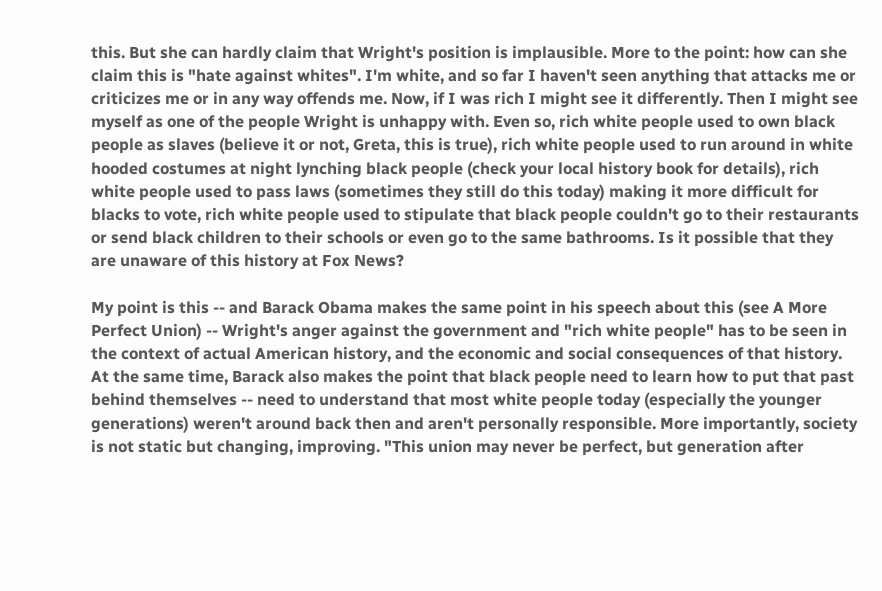this. But she can hardly claim that Wright's position is implausible. More to the point: how can she claim this is "hate against whites". I'm white, and so far I haven't seen anything that attacks me or criticizes me or in any way offends me. Now, if I was rich I might see it differently. Then I might see myself as one of the people Wright is unhappy with. Even so, rich white people used to own black people as slaves (believe it or not, Greta, this is true), rich white people used to run around in white hooded costumes at night lynching black people (check your local history book for details), rich white people used to pass laws (sometimes they still do this today) making it more difficult for blacks to vote, rich white people used to stipulate that black people couldn't go to their restaurants or send black children to their schools or even go to the same bathrooms. Is it possible that they are unaware of this history at Fox News?

My point is this -- and Barack Obama makes the same point in his speech about this (see A More Perfect Union) -- Wright's anger against the government and "rich white people" has to be seen in the context of actual American history, and the economic and social consequences of that history. At the same time, Barack also makes the point that black people need to learn how to put that past behind themselves -- need to understand that most white people today (especially the younger generations) weren't around back then and aren't personally responsible. More importantly, society is not static but changing, improving. "This union may never be perfect, but generation after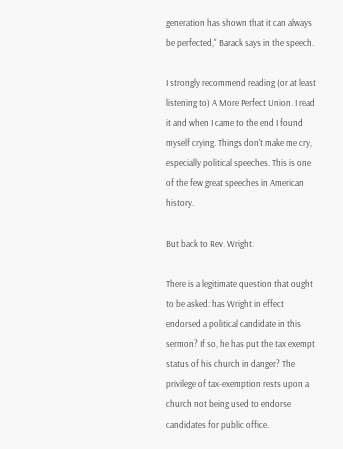generation has shown that it can always be perfected," Barack says in the speech.

I strongly recommend reading (or at least listening to) A More Perfect Union. I read it and when I came to the end I found myself crying. Things don't make me cry, especially political speeches. This is one of the few great speeches in American history.

But back to Rev. Wright.

There is a legitimate question that ought to be asked: has Wright in effect endorsed a political candidate in this sermon? If so, he has put the tax exempt status of his church in danger? The privilege of tax-exemption rests upon a church not being used to endorse candidates for public office.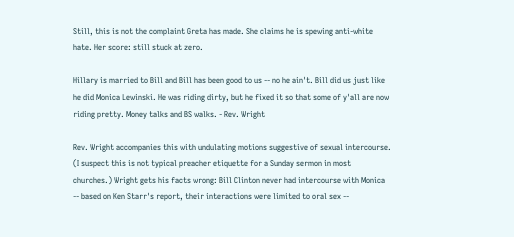Still, this is not the complaint Greta has made. She claims he is spewing anti-white hate. Her score: still stuck at zero.

Hillary is married to Bill and Bill has been good to us -- no he ain't. Bill did us just like he did Monica Lewinski. He was riding dirty, but he fixed it so that some of y'all are now riding pretty. Money talks and BS walks. - Rev. Wright

Rev. Wright accompanies this with undulating motions suggestive of sexual intercourse. (I suspect this is not typical preacher etiquette for a Sunday sermon in most churches.) Wright gets his facts wrong: Bill Clinton never had intercourse with Monica -- based on Ken Starr's report, their interactions were limited to oral sex --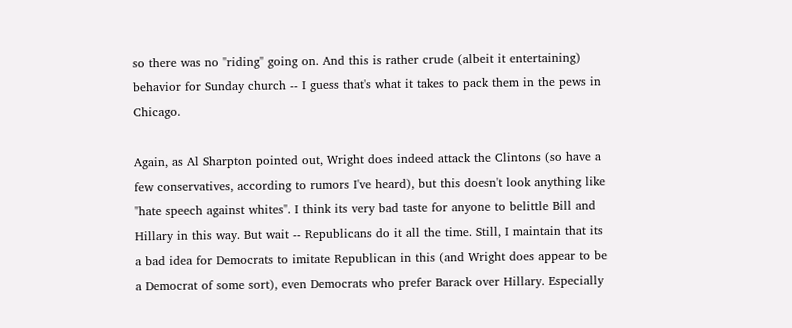so there was no "riding" going on. And this is rather crude (albeit it entertaining) behavior for Sunday church -- I guess that's what it takes to pack them in the pews in Chicago.

Again, as Al Sharpton pointed out, Wright does indeed attack the Clintons (so have a few conservatives, according to rumors I've heard), but this doesn't look anything like "hate speech against whites". I think its very bad taste for anyone to belittle Bill and Hillary in this way. But wait -- Republicans do it all the time. Still, I maintain that its a bad idea for Democrats to imitate Republican in this (and Wright does appear to be a Democrat of some sort), even Democrats who prefer Barack over Hillary. Especially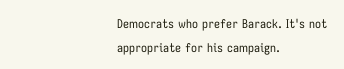Democrats who prefer Barack. It's not appropriate for his campaign.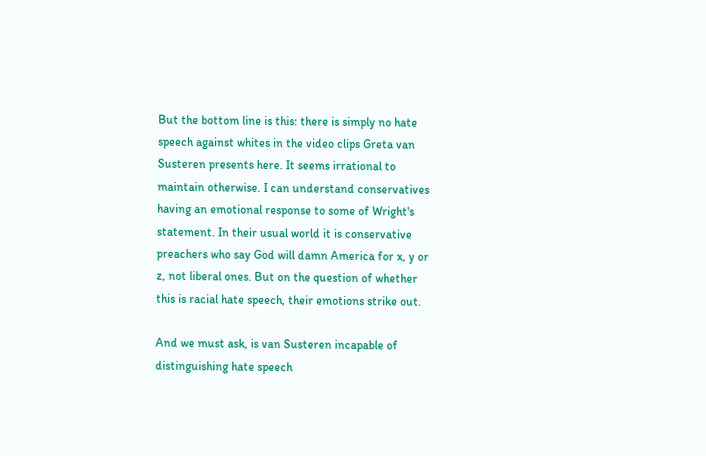But the bottom line is this: there is simply no hate speech against whites in the video clips Greta van Susteren presents here. It seems irrational to maintain otherwise. I can understand conservatives having an emotional response to some of Wright's statement. In their usual world it is conservative preachers who say God will damn America for x, y or z, not liberal ones. But on the question of whether this is racial hate speech, their emotions strike out.

And we must ask, is van Susteren incapable of distinguishing hate speech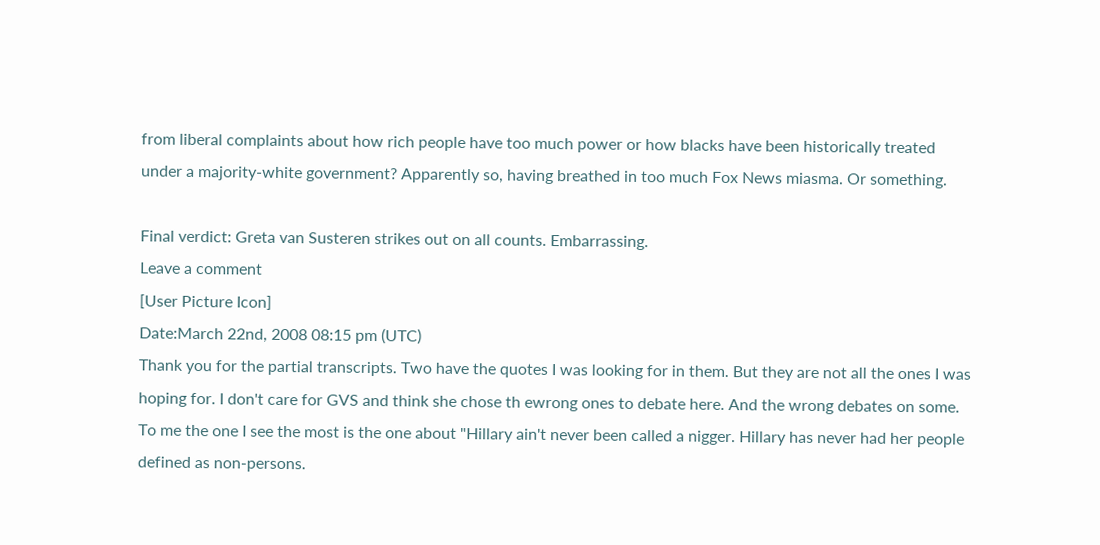from liberal complaints about how rich people have too much power or how blacks have been historically treated under a majority-white government? Apparently so, having breathed in too much Fox News miasma. Or something.

Final verdict: Greta van Susteren strikes out on all counts. Embarrassing.
Leave a comment
[User Picture Icon]
Date:March 22nd, 2008 08:15 pm (UTC)
Thank you for the partial transcripts. Two have the quotes I was looking for in them. But they are not all the ones I was hoping for. I don't care for GVS and think she chose th ewrong ones to debate here. And the wrong debates on some.
To me the one I see the most is the one about "Hillary ain't never been called a nigger. Hillary has never had her people defined as non-persons.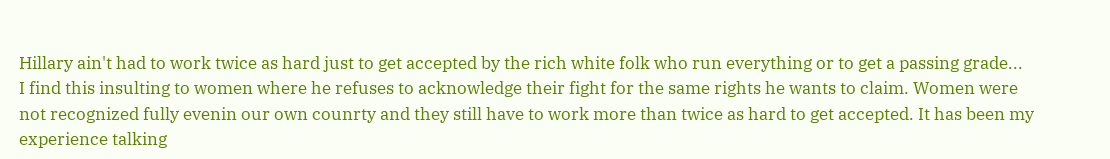Hillary ain't had to work twice as hard just to get accepted by the rich white folk who run everything or to get a passing grade...
I find this insulting to women where he refuses to acknowledge their fight for the same rights he wants to claim. Women were not recognized fully evenin our own counrty and they still have to work more than twice as hard to get accepted. It has been my experience talking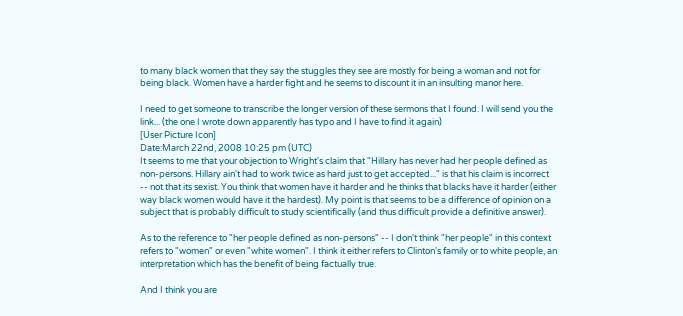to many black women that they say the stuggles they see are mostly for being a woman and not for being black. Women have a harder fight and he seems to discount it in an insulting manor here.

I need to get someone to transcribe the longer version of these sermons that I found. I will send you the link... (the one I wrote down apparently has typo and I have to find it again)
[User Picture Icon]
Date:March 22nd, 2008 10:25 pm (UTC)
It seems to me that your objection to Wright's claim that "Hillary has never had her people defined as non-persons. Hillary ain't had to work twice as hard just to get accepted..." is that his claim is incorrect -- not that its sexist. You think that women have it harder and he thinks that blacks have it harder (either way black women would have it the hardest). My point is that seems to be a difference of opinion on a subject that is probably difficult to study scientifically (and thus difficult provide a definitive answer).

As to the reference to "her people defined as non-persons" -- I don't think "her people" in this context refers to "women" or even "white women". I think it either refers to Clinton's family or to white people, an interpretation which has the benefit of being factually true.

And I think you are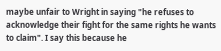maybe unfair to Wright in saying "he refuses to acknowledge their fight for the same rights he wants to claim". I say this because he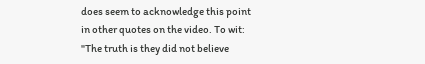does seem to acknowledge this point in other quotes on the video. To wit: "The truth is they did not believe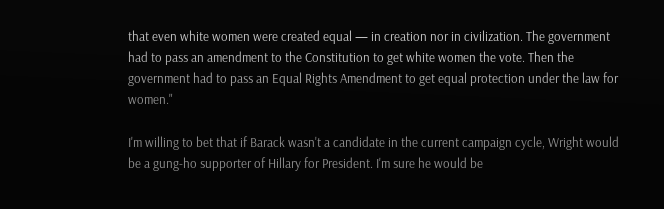that even white women were created equal — in creation nor in civilization. The government had to pass an amendment to the Constitution to get white women the vote. Then the government had to pass an Equal Rights Amendment to get equal protection under the law for women."

I'm willing to bet that if Barack wasn't a candidate in the current campaign cycle, Wright would be a gung-ho supporter of Hillary for President. I'm sure he would be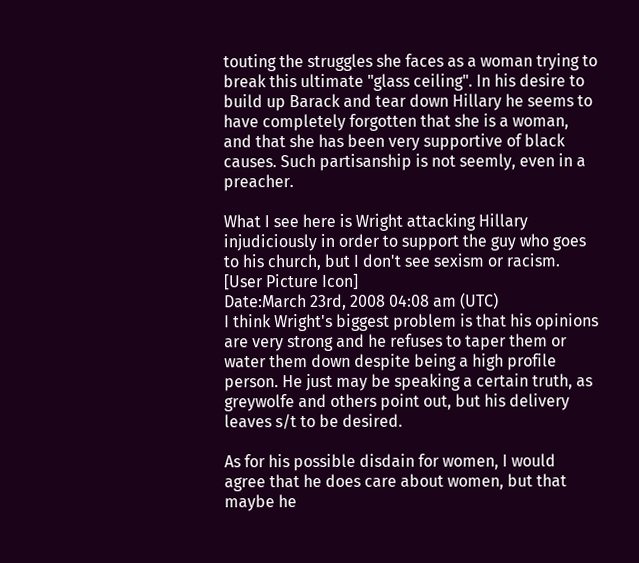touting the struggles she faces as a woman trying to break this ultimate "glass ceiling". In his desire to build up Barack and tear down Hillary he seems to have completely forgotten that she is a woman, and that she has been very supportive of black causes. Such partisanship is not seemly, even in a preacher.

What I see here is Wright attacking Hillary injudiciously in order to support the guy who goes to his church, but I don't see sexism or racism.
[User Picture Icon]
Date:March 23rd, 2008 04:08 am (UTC)
I think Wright's biggest problem is that his opinions are very strong and he refuses to taper them or water them down despite being a high profile person. He just may be speaking a certain truth, as greywolfe and others point out, but his delivery leaves s/t to be desired.

As for his possible disdain for women, I would agree that he does care about women, but that maybe he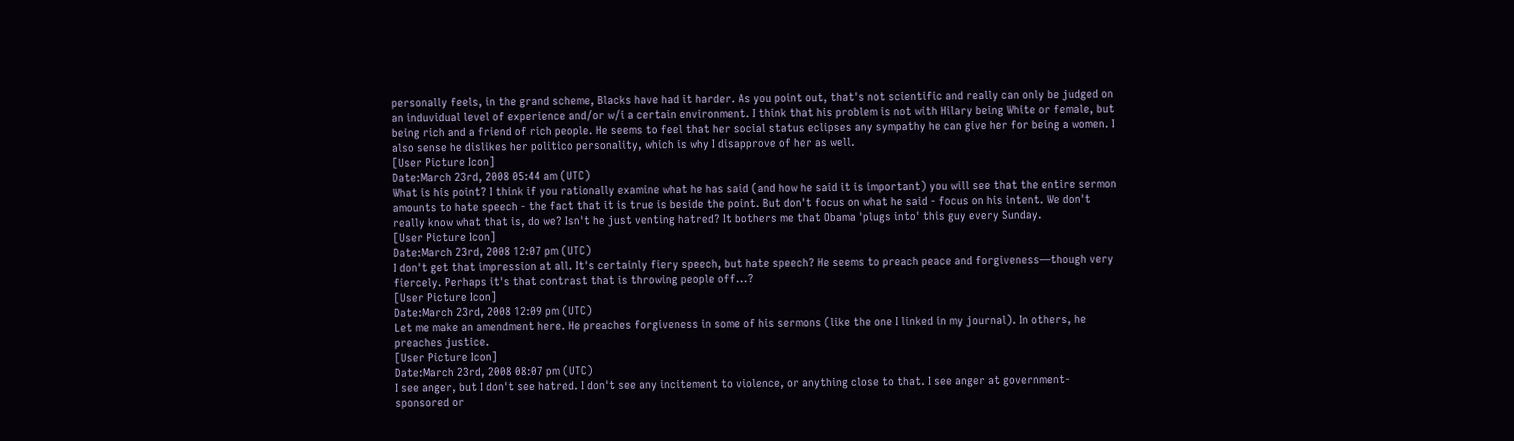personally feels, in the grand scheme, Blacks have had it harder. As you point out, that's not scientific and really can only be judged on an induvidual level of experience and/or w/i a certain environment. I think that his problem is not with Hilary being White or female, but being rich and a friend of rich people. He seems to feel that her social status eclipses any sympathy he can give her for being a women. I also sense he dislikes her politico personality, which is why I disapprove of her as well.
[User Picture Icon]
Date:March 23rd, 2008 05:44 am (UTC)
What is his point? I think if you rationally examine what he has said (and how he said it is important) you will see that the entire sermon amounts to hate speech - the fact that it is true is beside the point. But don't focus on what he said - focus on his intent. We don't really know what that is, do we? Isn't he just venting hatred? It bothers me that Obama 'plugs into' this guy every Sunday.
[User Picture Icon]
Date:March 23rd, 2008 12:07 pm (UTC)
I don't get that impression at all. It's certainly fiery speech, but hate speech? He seems to preach peace and forgiveness—though very fiercely. Perhaps it's that contrast that is throwing people off...?
[User Picture Icon]
Date:March 23rd, 2008 12:09 pm (UTC)
Let me make an amendment here. He preaches forgiveness in some of his sermons (like the one I linked in my journal). In others, he preaches justice.
[User Picture Icon]
Date:March 23rd, 2008 08:07 pm (UTC)
I see anger, but I don't see hatred. I don't see any incitement to violence, or anything close to that. I see anger at government-sponsored or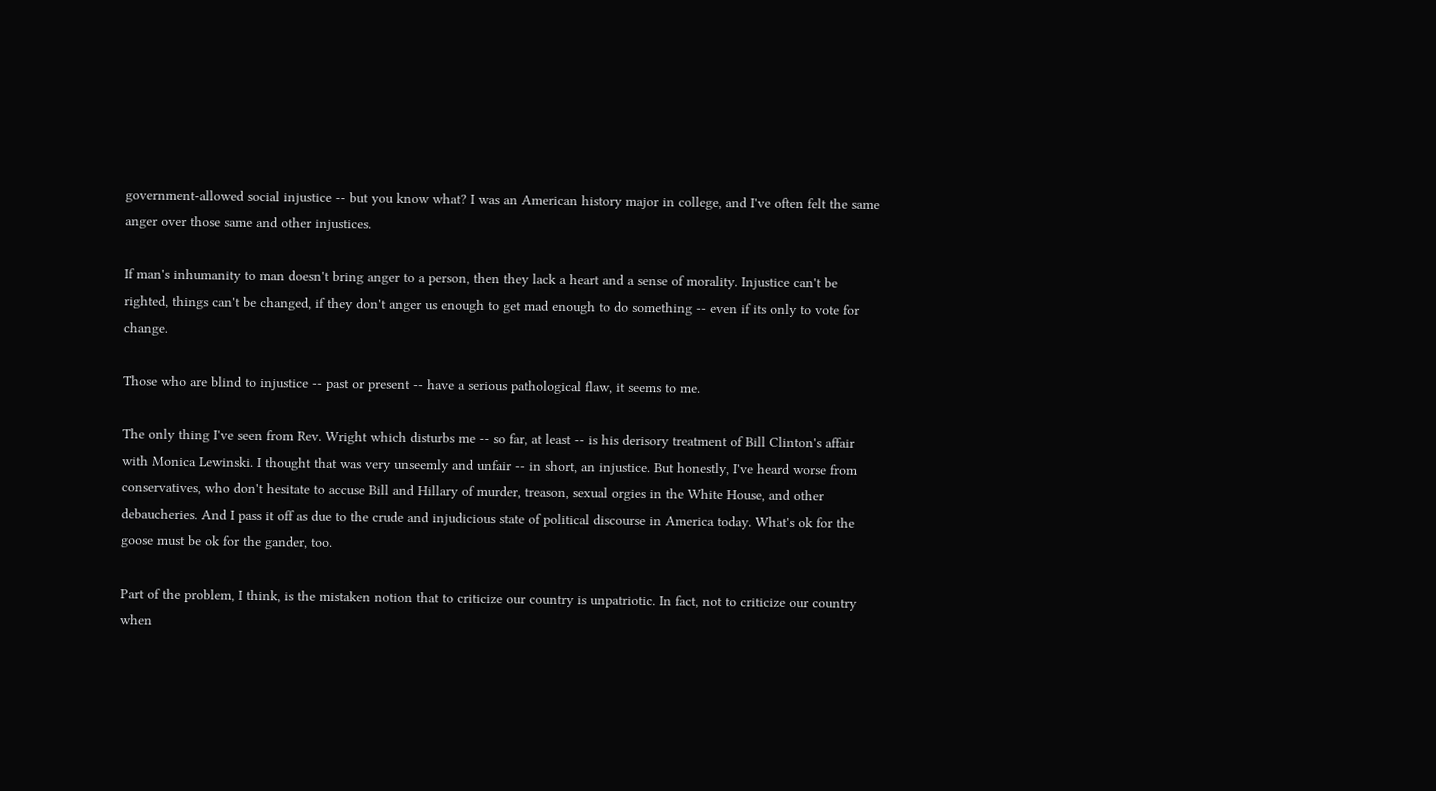government-allowed social injustice -- but you know what? I was an American history major in college, and I've often felt the same anger over those same and other injustices.

If man's inhumanity to man doesn't bring anger to a person, then they lack a heart and a sense of morality. Injustice can't be righted, things can't be changed, if they don't anger us enough to get mad enough to do something -- even if its only to vote for change.

Those who are blind to injustice -- past or present -- have a serious pathological flaw, it seems to me.

The only thing I've seen from Rev. Wright which disturbs me -- so far, at least -- is his derisory treatment of Bill Clinton's affair with Monica Lewinski. I thought that was very unseemly and unfair -- in short, an injustice. But honestly, I've heard worse from conservatives, who don't hesitate to accuse Bill and Hillary of murder, treason, sexual orgies in the White House, and other debaucheries. And I pass it off as due to the crude and injudicious state of political discourse in America today. What's ok for the goose must be ok for the gander, too.

Part of the problem, I think, is the mistaken notion that to criticize our country is unpatriotic. In fact, not to criticize our country when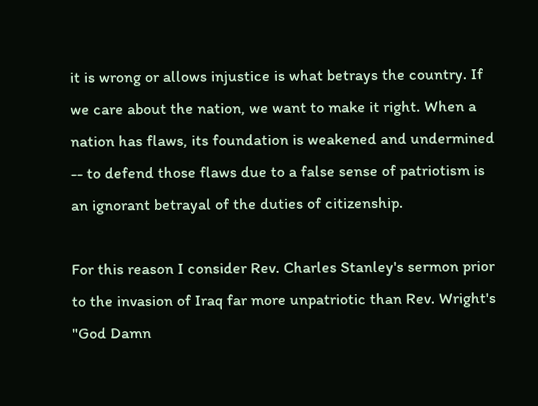it is wrong or allows injustice is what betrays the country. If we care about the nation, we want to make it right. When a nation has flaws, its foundation is weakened and undermined -- to defend those flaws due to a false sense of patriotism is an ignorant betrayal of the duties of citizenship.

For this reason I consider Rev. Charles Stanley's sermon prior to the invasion of Iraq far more unpatriotic than Rev. Wright's "God Damn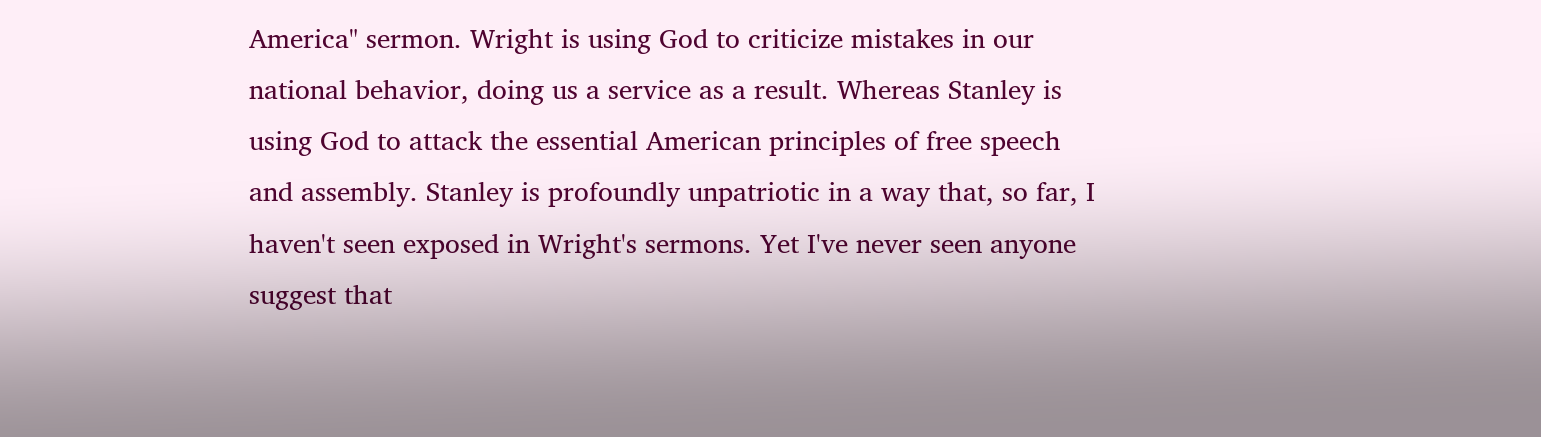America" sermon. Wright is using God to criticize mistakes in our national behavior, doing us a service as a result. Whereas Stanley is using God to attack the essential American principles of free speech and assembly. Stanley is profoundly unpatriotic in a way that, so far, I haven't seen exposed in Wright's sermons. Yet I've never seen anyone suggest that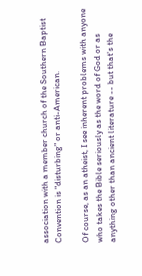association with a member church of the Southern Baptist Convention is "disturbing" or anti-American.

Of course, as an atheist, I see inherent problems with anyone who takes the Bible seriously as the word of God or as anything other than ancient literature -- but that's the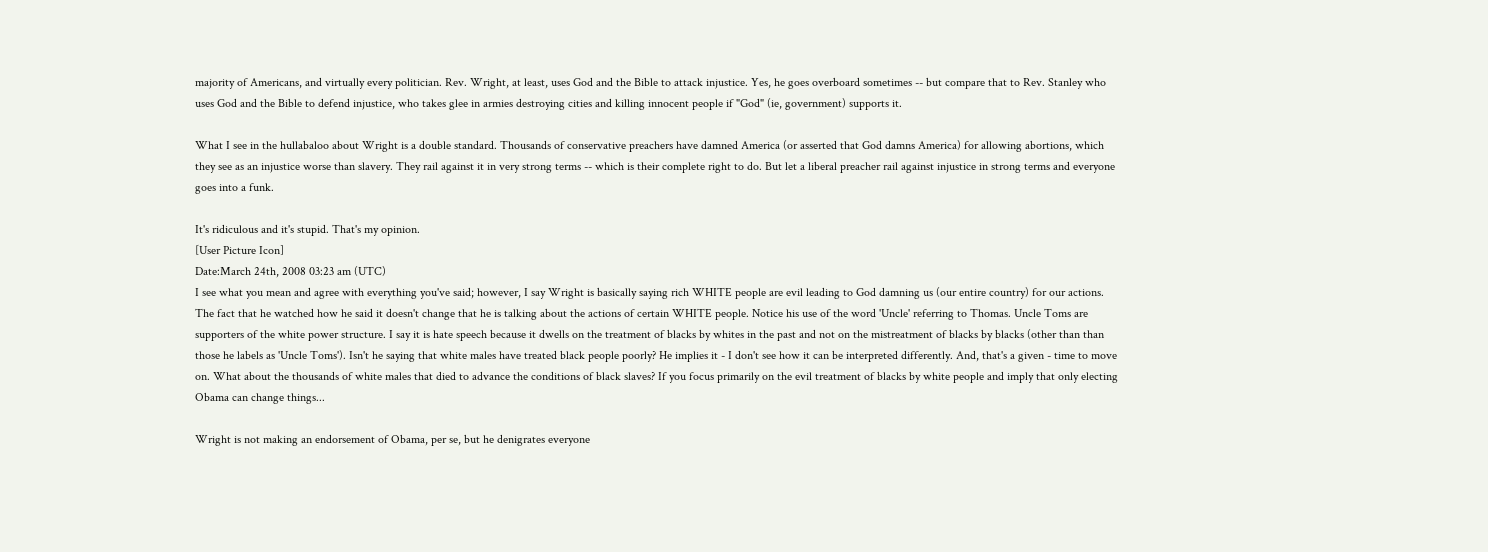majority of Americans, and virtually every politician. Rev. Wright, at least, uses God and the Bible to attack injustice. Yes, he goes overboard sometimes -- but compare that to Rev. Stanley who uses God and the Bible to defend injustice, who takes glee in armies destroying cities and killing innocent people if "God" (ie, government) supports it.

What I see in the hullabaloo about Wright is a double standard. Thousands of conservative preachers have damned America (or asserted that God damns America) for allowing abortions, which they see as an injustice worse than slavery. They rail against it in very strong terms -- which is their complete right to do. But let a liberal preacher rail against injustice in strong terms and everyone goes into a funk.

It's ridiculous and it's stupid. That's my opinion.
[User Picture Icon]
Date:March 24th, 2008 03:23 am (UTC)
I see what you mean and agree with everything you've said; however, I say Wright is basically saying rich WHITE people are evil leading to God damning us (our entire country) for our actions. The fact that he watched how he said it doesn't change that he is talking about the actions of certain WHITE people. Notice his use of the word 'Uncle' referring to Thomas. Uncle Toms are supporters of the white power structure. I say it is hate speech because it dwells on the treatment of blacks by whites in the past and not on the mistreatment of blacks by blacks (other than than those he labels as 'Uncle Toms'). Isn't he saying that white males have treated black people poorly? He implies it - I don't see how it can be interpreted differently. And, that's a given - time to move on. What about the thousands of white males that died to advance the conditions of black slaves? If you focus primarily on the evil treatment of blacks by white people and imply that only electing Obama can change things...

Wright is not making an endorsement of Obama, per se, but he denigrates everyone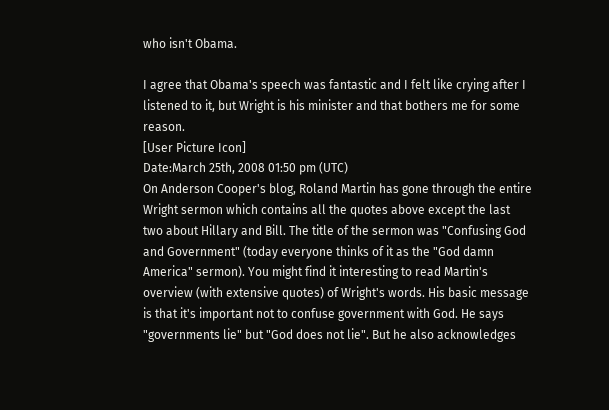who isn't Obama.

I agree that Obama's speech was fantastic and I felt like crying after I listened to it, but Wright is his minister and that bothers me for some reason.
[User Picture Icon]
Date:March 25th, 2008 01:50 pm (UTC)
On Anderson Cooper's blog, Roland Martin has gone through the entire Wright sermon which contains all the quotes above except the last two about Hillary and Bill. The title of the sermon was "Confusing God and Government" (today everyone thinks of it as the "God damn America" sermon). You might find it interesting to read Martin's overview (with extensive quotes) of Wright's words. His basic message is that it's important not to confuse government with God. He says "governments lie" but "God does not lie". But he also acknowledges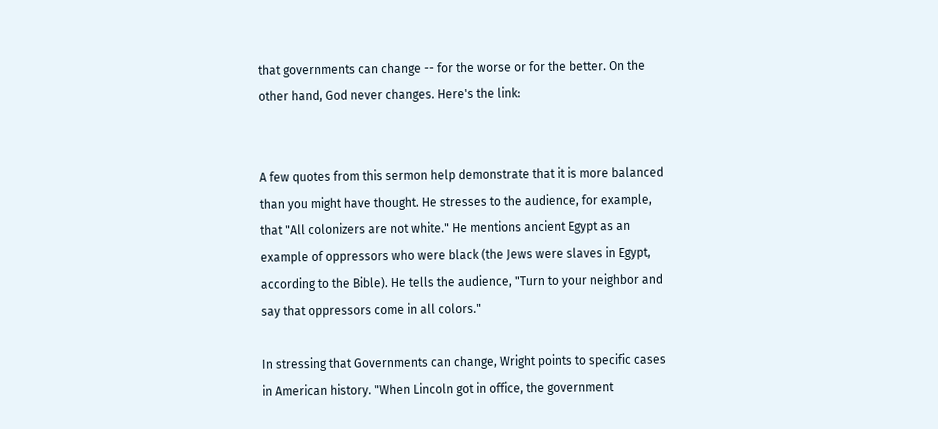that governments can change -- for the worse or for the better. On the other hand, God never changes. Here's the link:


A few quotes from this sermon help demonstrate that it is more balanced than you might have thought. He stresses to the audience, for example, that "All colonizers are not white." He mentions ancient Egypt as an example of oppressors who were black (the Jews were slaves in Egypt, according to the Bible). He tells the audience, "Turn to your neighbor and say that oppressors come in all colors."

In stressing that Governments can change, Wright points to specific cases in American history. "When Lincoln got in office, the government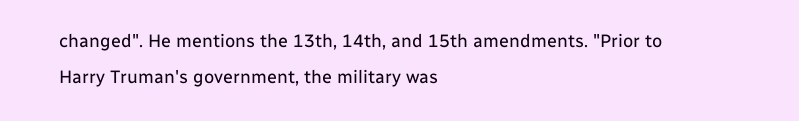changed". He mentions the 13th, 14th, and 15th amendments. "Prior to Harry Truman's government, the military was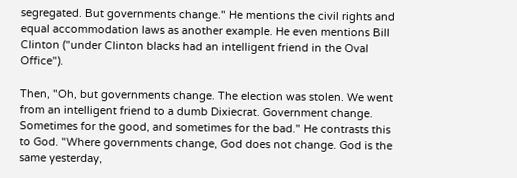segregated. But governments change." He mentions the civil rights and equal accommodation laws as another example. He even mentions Bill Clinton ("under Clinton blacks had an intelligent friend in the Oval Office").

Then, "Oh, but governments change. The election was stolen. We went from an intelligent friend to a dumb Dixiecrat. Government change. Sometimes for the good, and sometimes for the bad." He contrasts this to God. "Where governments change, God does not change. God is the same yesterday,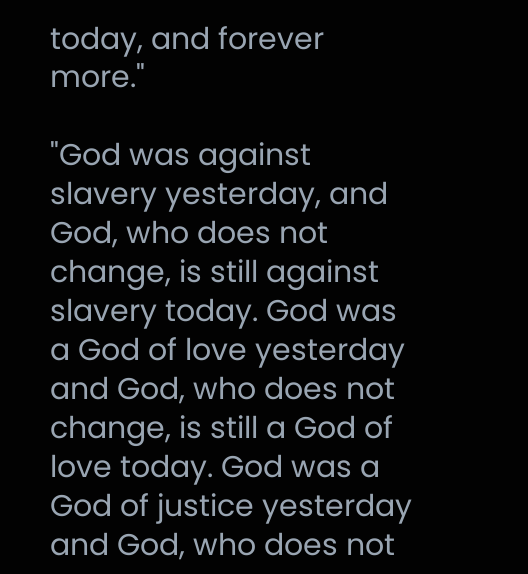today, and forever more."

"God was against slavery yesterday, and God, who does not change, is still against slavery today. God was a God of love yesterday and God, who does not change, is still a God of love today. God was a God of justice yesterday and God, who does not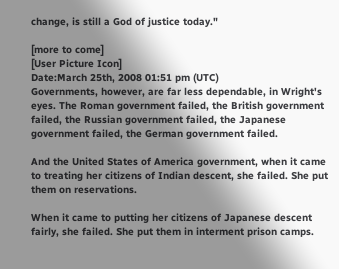change, is still a God of justice today."

[more to come]
[User Picture Icon]
Date:March 25th, 2008 01:51 pm (UTC)
Governments, however, are far less dependable, in Wright's eyes. The Roman government failed, the British government failed, the Russian government failed, the Japanese government failed, the German government failed.

And the United States of America government, when it came to treating her citizens of Indian descent, she failed. She put them on reservations.

When it came to putting her citizens of Japanese descent fairly, she failed. She put them in interment prison camps.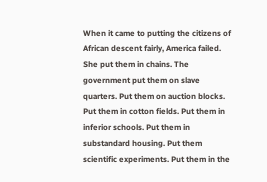When it came to putting the citizens of African descent fairly, America failed. She put them in chains. The government put them on slave quarters. Put them on auction blocks. Put them in cotton fields. Put them in inferior schools. Put them in substandard housing. Put them scientific experiments. Put them in the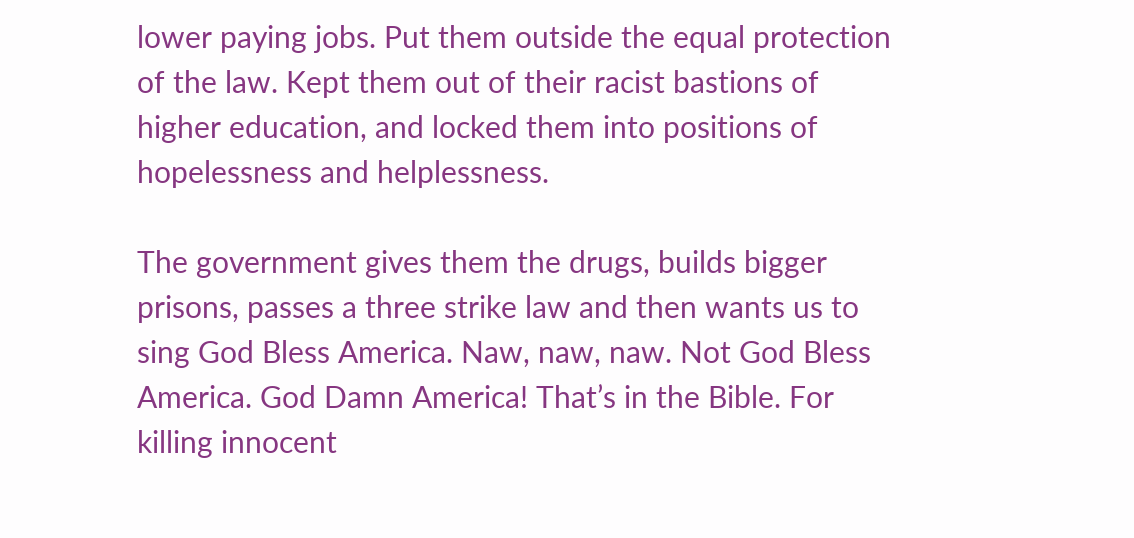lower paying jobs. Put them outside the equal protection of the law. Kept them out of their racist bastions of higher education, and locked them into positions of hopelessness and helplessness.

The government gives them the drugs, builds bigger prisons, passes a three strike law and then wants us to sing God Bless America. Naw, naw, naw. Not God Bless America. God Damn America! That’s in the Bible. For killing innocent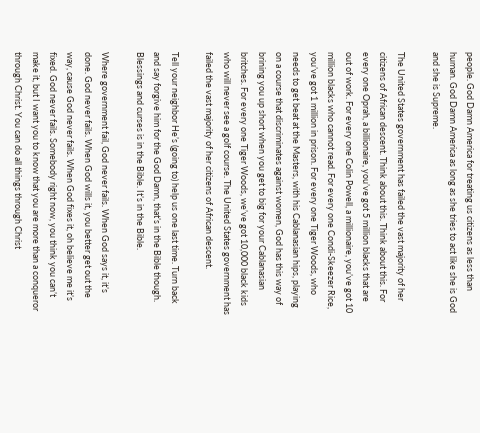people. God Damn America for treating us citizens as less than human. God Damn America as long as she tries to act like she is God and she is Supreme.

The United States government has failed the vast majority of her citizens of African descent. Think about this. Think about this. For every one Oprah, a billionaire, you’ve got 5 million blacks that are out of work. For every one Colin Powell, a millionaire, you’ve got 10 million blacks who cannot read. For every one Condi-Skeezer Rice, you’ve got 1 million in prison. For every one Tiger Woods, who needs to get beat at the Masters, with his Cablanasian hips, playing on a course that discriminates against women, God has this way of brining you up short when you get to big for your Cablanasian britches. For every one Tiger Woods, we’ve got 10,000 black kids who will never see a golf course. The United States government has failed the vast majority of her citizens of African descent.

Tell your neighbor He’s (going to) help us one last time. Turn back and say forgive him for the God Damn, that’s in the Bible though. Blessings and curses is in the Bible. It’s in the Bible.

Where government fail, God never fails. When God says it, it’s done. God never fails. When God wills it, you better get out the way, cause God never fails. When God fixes it, oh believe me it’s fixed. God never fails. Somebody right now, you think you can’t make it, but I want you to know that you are more than a conqueror through Christ. You can do all things through Christ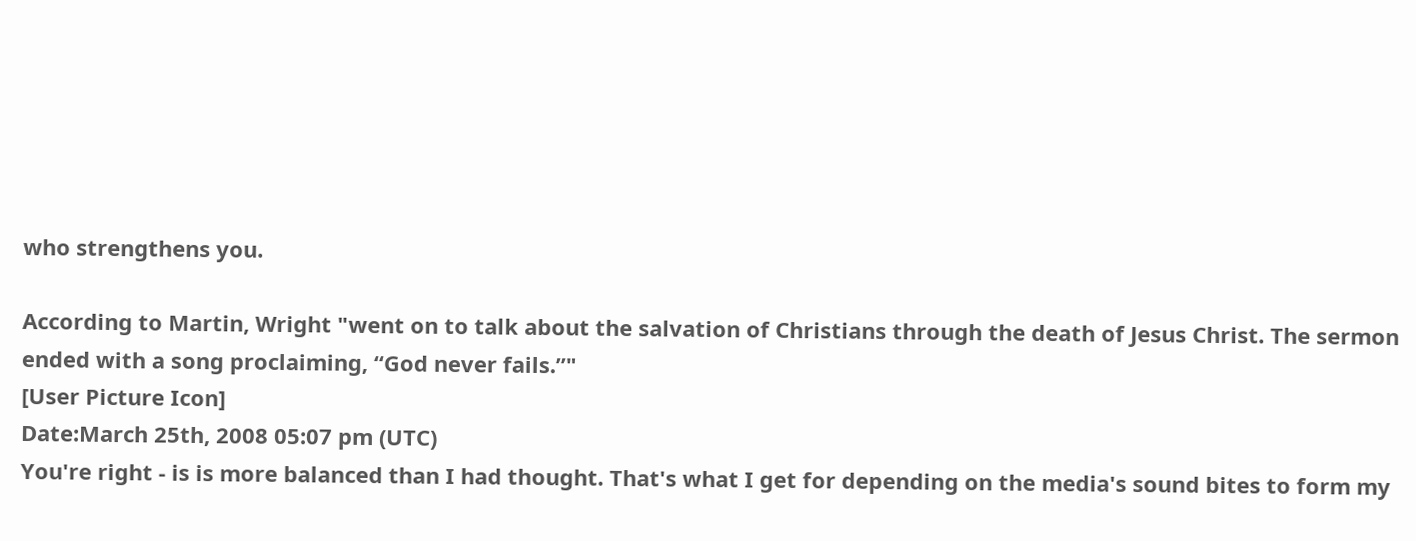who strengthens you.

According to Martin, Wright "went on to talk about the salvation of Christians through the death of Jesus Christ. The sermon ended with a song proclaiming, “God never fails.”"
[User Picture Icon]
Date:March 25th, 2008 05:07 pm (UTC)
You're right - is is more balanced than I had thought. That's what I get for depending on the media's sound bites to form my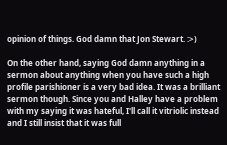opinion of things. God damn that Jon Stewart. :>)

On the other hand, saying God damn anything in a sermon about anything when you have such a high profile parishioner is a very bad idea. It was a brilliant sermon though. Since you and Halley have a problem with my saying it was hateful, I'll call it vitriolic instead and I still insist that it was full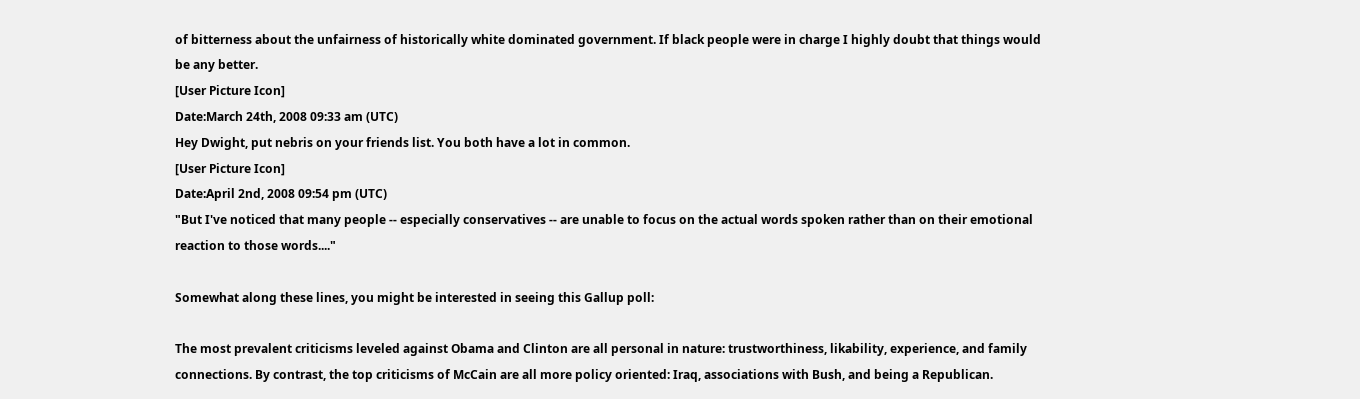of bitterness about the unfairness of historically white dominated government. If black people were in charge I highly doubt that things would be any better.
[User Picture Icon]
Date:March 24th, 2008 09:33 am (UTC)
Hey Dwight, put nebris on your friends list. You both have a lot in common.
[User Picture Icon]
Date:April 2nd, 2008 09:54 pm (UTC)
"But I've noticed that many people -- especially conservatives -- are unable to focus on the actual words spoken rather than on their emotional reaction to those words...."

Somewhat along these lines, you might be interested in seeing this Gallup poll:

The most prevalent criticisms leveled against Obama and Clinton are all personal in nature: trustworthiness, likability, experience, and family connections. By contrast, the top criticisms of McCain are all more policy oriented: Iraq, associations with Bush, and being a Republican.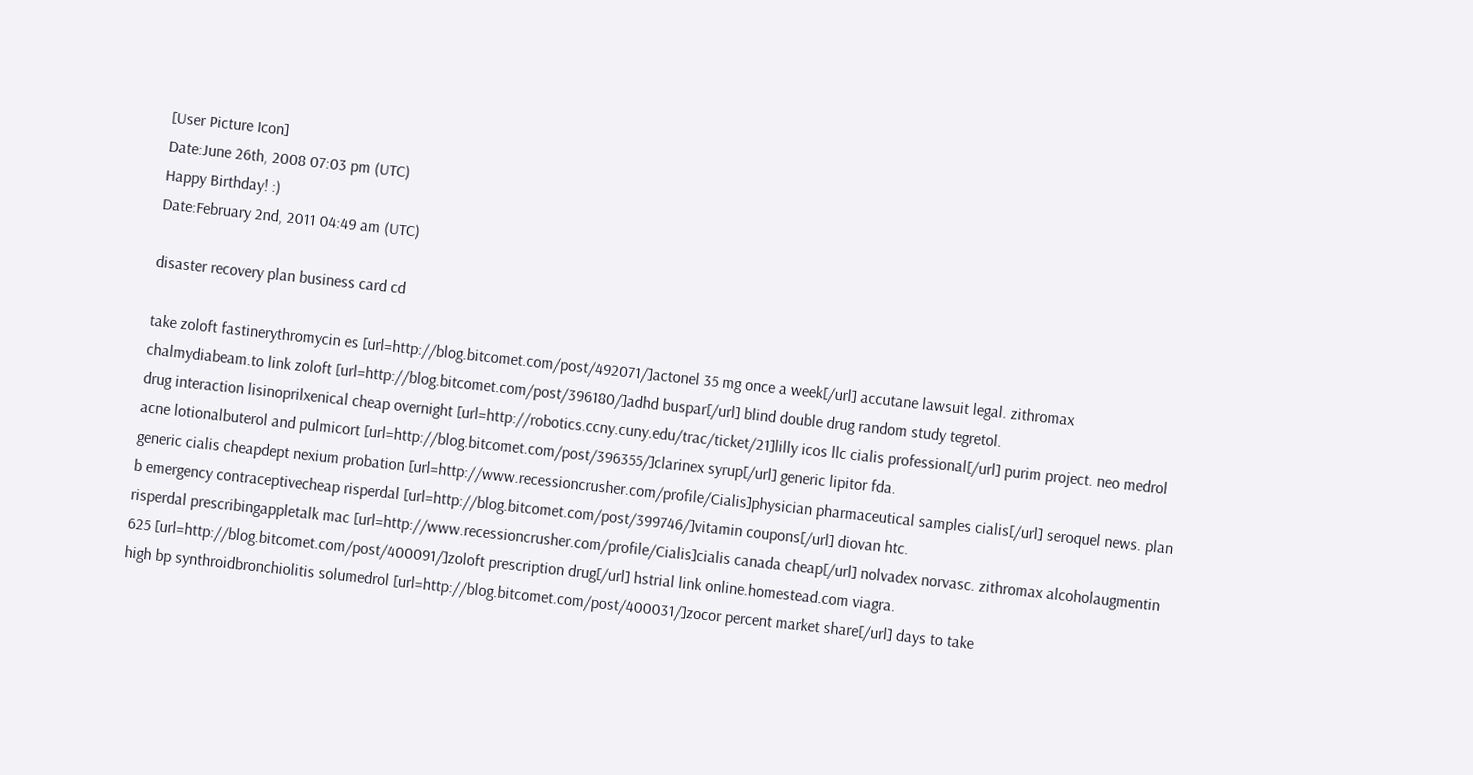[User Picture Icon]
Date:June 26th, 2008 07:03 pm (UTC)
Happy Birthday! :)
Date:February 2nd, 2011 04:49 am (UTC)

disaster recovery plan business card cd

take zoloft fastinerythromycin es [url=http://blog.bitcomet.com/post/492071/]actonel 35 mg once a week[/url] accutane lawsuit legal. zithromax chalmydiabeam.to link zoloft [url=http://blog.bitcomet.com/post/396180/]adhd buspar[/url] blind double drug random study tegretol.
drug interaction lisinoprilxenical cheap overnight [url=http://robotics.ccny.cuny.edu/trac/ticket/21]lilly icos llc cialis professional[/url] purim project. neo medrol acne lotionalbuterol and pulmicort [url=http://blog.bitcomet.com/post/396355/]clarinex syrup[/url] generic lipitor fda.
generic cialis cheapdept nexium probation [url=http://www.recessioncrusher.com/profile/Cialis]physician pharmaceutical samples cialis[/url] seroquel news. plan b emergency contraceptivecheap risperdal [url=http://blog.bitcomet.com/post/399746/]vitamin coupons[/url] diovan htc.
risperdal prescribingappletalk mac [url=http://www.recessioncrusher.com/profile/Cialis]cialis canada cheap[/url] nolvadex norvasc. zithromax alcoholaugmentin 625 [url=http://blog.bitcomet.com/post/400091/]zoloft prescription drug[/url] hstrial link online.homestead.com viagra.
high bp synthroidbronchiolitis solumedrol [url=http://blog.bitcomet.com/post/400031/]zocor percent market share[/url] days to take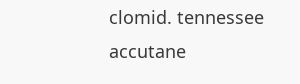clomid. tennessee accutane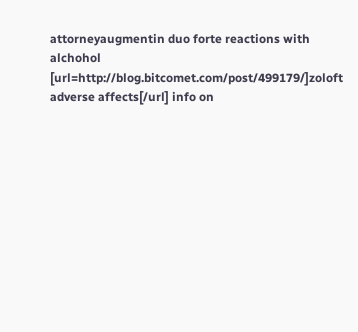attorneyaugmentin duo forte reactions with alchohol [url=http://blog.bitcomet.com/post/499179/]zoloft adverse affects[/url] info on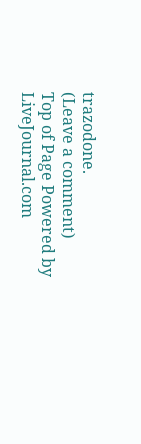trazodone.
(Leave a comment)
Top of Page Powered by LiveJournal.com